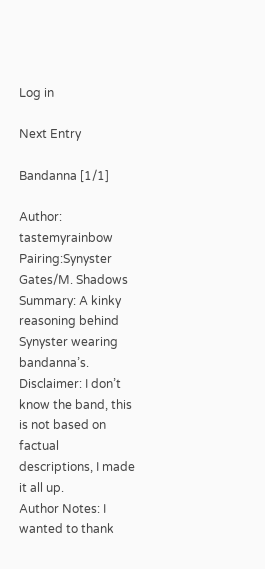Log in

Next Entry

Bandanna [1/1]

Author: tastemyrainbow
Pairing:Synyster Gates/M. Shadows
Summary: A kinky reasoning behind Synyster wearing bandanna’s.
Disclaimer: I don’t know the band, this is not based on factual descriptions, I made it all up.
Author Notes: I wanted to thank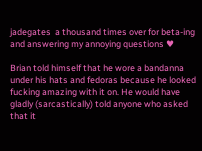jadegates  a thousand times over for beta-ing and answering my annoying questions ♥

Brian told himself that he wore a bandanna under his hats and fedoras because he looked fucking amazing with it on. He would have gladly (sarcastically) told anyone who asked that it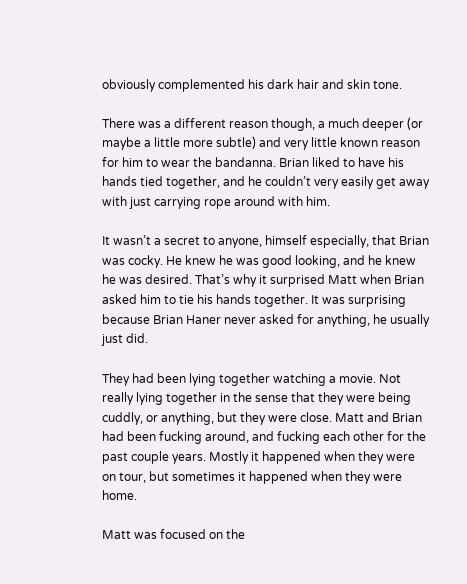obviously complemented his dark hair and skin tone.

There was a different reason though, a much deeper (or maybe a little more subtle) and very little known reason for him to wear the bandanna. Brian liked to have his hands tied together, and he couldn’t very easily get away with just carrying rope around with him.

It wasn’t a secret to anyone, himself especially, that Brian was cocky. He knew he was good looking, and he knew he was desired. That’s why it surprised Matt when Brian asked him to tie his hands together. It was surprising because Brian Haner never asked for anything, he usually just did.

They had been lying together watching a movie. Not really lying together in the sense that they were being cuddly, or anything, but they were close. Matt and Brian had been fucking around, and fucking each other for the past couple years. Mostly it happened when they were on tour, but sometimes it happened when they were home.

Matt was focused on the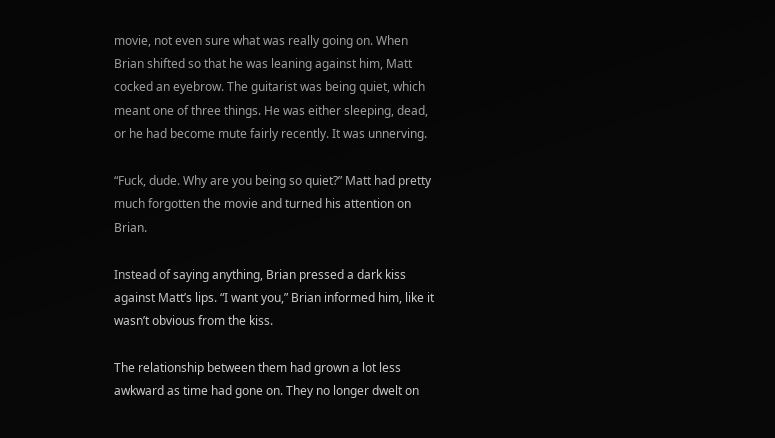movie, not even sure what was really going on. When Brian shifted so that he was leaning against him, Matt cocked an eyebrow. The guitarist was being quiet, which meant one of three things. He was either sleeping, dead, or he had become mute fairly recently. It was unnerving.

“Fuck, dude. Why are you being so quiet?” Matt had pretty much forgotten the movie and turned his attention on Brian.

Instead of saying anything, Brian pressed a dark kiss against Matt’s lips. “I want you,” Brian informed him, like it wasn’t obvious from the kiss.

The relationship between them had grown a lot less awkward as time had gone on. They no longer dwelt on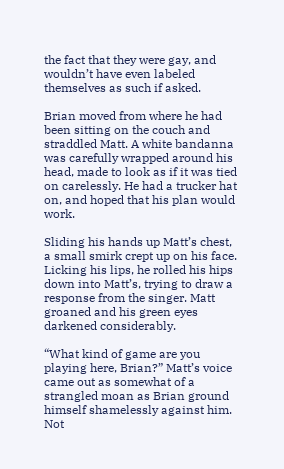the fact that they were gay, and wouldn’t have even labeled themselves as such if asked.

Brian moved from where he had been sitting on the couch and straddled Matt. A white bandanna was carefully wrapped around his head, made to look as if it was tied on carelessly. He had a trucker hat on, and hoped that his plan would work.

Sliding his hands up Matt’s chest, a small smirk crept up on his face. Licking his lips, he rolled his hips down into Matt’s, trying to draw a response from the singer. Matt groaned and his green eyes darkened considerably.

“What kind of game are you playing here, Brian?” Matt’s voice came out as somewhat of a strangled moan as Brian ground himself shamelessly against him. Not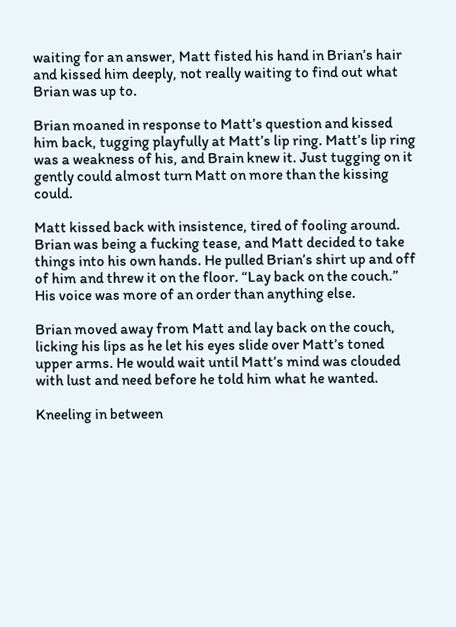waiting for an answer, Matt fisted his hand in Brian’s hair and kissed him deeply, not really waiting to find out what Brian was up to.

Brian moaned in response to Matt’s question and kissed him back, tugging playfully at Matt’s lip ring. Matt’s lip ring was a weakness of his, and Brain knew it. Just tugging on it gently could almost turn Matt on more than the kissing could.

Matt kissed back with insistence, tired of fooling around. Brian was being a fucking tease, and Matt decided to take things into his own hands. He pulled Brian’s shirt up and off of him and threw it on the floor. “Lay back on the couch.” His voice was more of an order than anything else.

Brian moved away from Matt and lay back on the couch, licking his lips as he let his eyes slide over Matt’s toned upper arms. He would wait until Matt’s mind was clouded with lust and need before he told him what he wanted.

Kneeling in between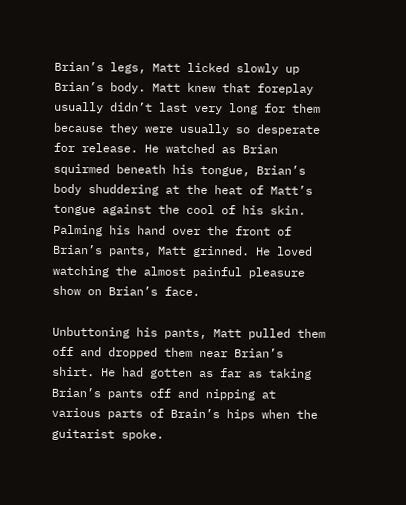Brian’s legs, Matt licked slowly up Brian’s body. Matt knew that foreplay usually didn’t last very long for them because they were usually so desperate for release. He watched as Brian squirmed beneath his tongue, Brian’s body shuddering at the heat of Matt’s tongue against the cool of his skin. Palming his hand over the front of Brian’s pants, Matt grinned. He loved watching the almost painful pleasure show on Brian’s face.

Unbuttoning his pants, Matt pulled them off and dropped them near Brian’s shirt. He had gotten as far as taking Brian’s pants off and nipping at various parts of Brain’s hips when the guitarist spoke.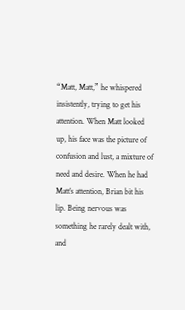“Matt, Matt,” he whispered insistently, trying to get his attention. When Matt looked up, his face was the picture of confusion and lust, a mixture of need and desire. When he had Matt’s attention, Brian bit his lip. Being nervous was something he rarely dealt with, and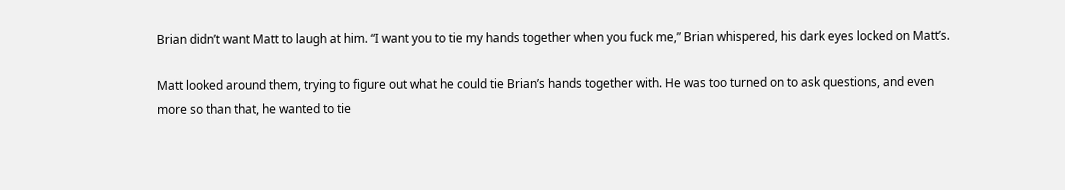Brian didn’t want Matt to laugh at him. “I want you to tie my hands together when you fuck me,” Brian whispered, his dark eyes locked on Matt’s.

Matt looked around them, trying to figure out what he could tie Brian’s hands together with. He was too turned on to ask questions, and even more so than that, he wanted to tie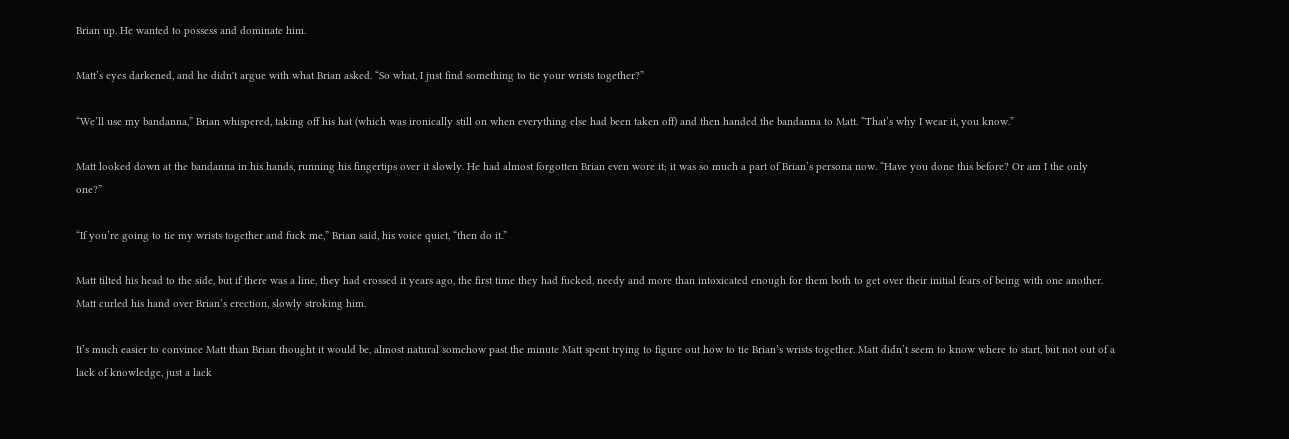Brian up. He wanted to possess and dominate him.

Matt’s eyes darkened, and he didn't argue with what Brian asked. “So what, I just find something to tie your wrists together?”

“We’ll use my bandanna,” Brian whispered, taking off his hat (which was ironically still on when everything else had been taken off) and then handed the bandanna to Matt. “That’s why I wear it, you know.”

Matt looked down at the bandanna in his hands, running his fingertips over it slowly. He had almost forgotten Brian even wore it; it was so much a part of Brian’s persona now. “Have you done this before? Or am I the only one?”

“If you’re going to tie my wrists together and fuck me,” Brian said, his voice quiet, “then do it.”

Matt tilted his head to the side, but if there was a line, they had crossed it years ago, the first time they had fucked, needy and more than intoxicated enough for them both to get over their initial fears of being with one another. Matt curled his hand over Brian’s erection, slowly stroking him.

It’s much easier to convince Matt than Brian thought it would be, almost natural somehow past the minute Matt spent trying to figure out how to tie Brian’s wrists together. Matt didn’t seem to know where to start, but not out of a lack of knowledge, just a lack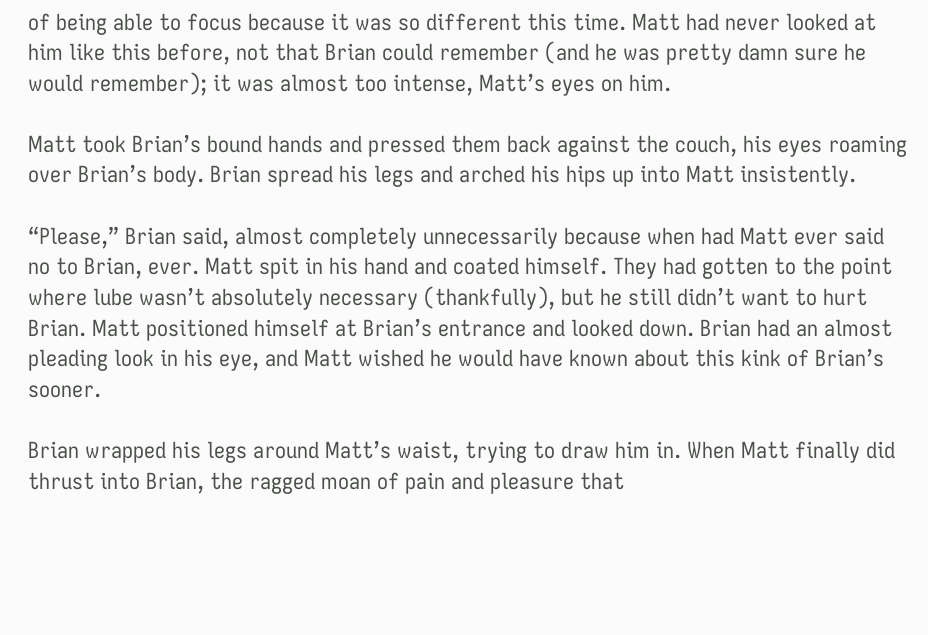of being able to focus because it was so different this time. Matt had never looked at him like this before, not that Brian could remember (and he was pretty damn sure he would remember); it was almost too intense, Matt’s eyes on him.

Matt took Brian’s bound hands and pressed them back against the couch, his eyes roaming over Brian’s body. Brian spread his legs and arched his hips up into Matt insistently.

“Please,” Brian said, almost completely unnecessarily because when had Matt ever said no to Brian, ever. Matt spit in his hand and coated himself. They had gotten to the point where lube wasn’t absolutely necessary (thankfully), but he still didn’t want to hurt Brian. Matt positioned himself at Brian’s entrance and looked down. Brian had an almost pleading look in his eye, and Matt wished he would have known about this kink of Brian’s sooner.

Brian wrapped his legs around Matt’s waist, trying to draw him in. When Matt finally did thrust into Brian, the ragged moan of pain and pleasure that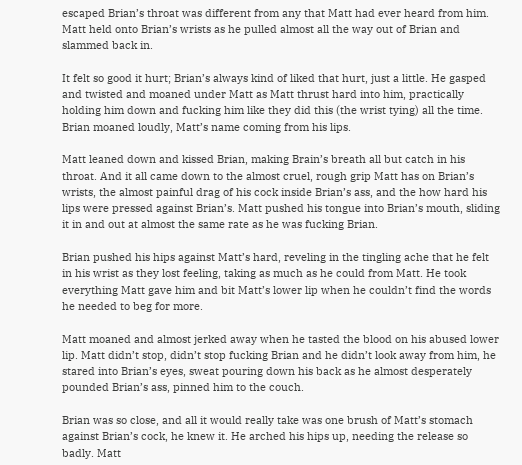escaped Brian’s throat was different from any that Matt had ever heard from him. Matt held onto Brian’s wrists as he pulled almost all the way out of Brian and slammed back in.

It felt so good it hurt; Brian’s always kind of liked that hurt, just a little. He gasped and twisted and moaned under Matt as Matt thrust hard into him, practically holding him down and fucking him like they did this (the wrist tying) all the time. Brian moaned loudly, Matt’s name coming from his lips.

Matt leaned down and kissed Brian, making Brain’s breath all but catch in his throat. And it all came down to the almost cruel, rough grip Matt has on Brian’s wrists, the almost painful drag of his cock inside Brian’s ass, and the how hard his lips were pressed against Brian’s. Matt pushed his tongue into Brian’s mouth, sliding it in and out at almost the same rate as he was fucking Brian.

Brian pushed his hips against Matt’s hard, reveling in the tingling ache that he felt in his wrist as they lost feeling, taking as much as he could from Matt. He took everything Matt gave him and bit Matt’s lower lip when he couldn’t find the words he needed to beg for more.

Matt moaned and almost jerked away when he tasted the blood on his abused lower lip. Matt didn’t stop, didn’t stop fucking Brian and he didn’t look away from him, he stared into Brian’s eyes, sweat pouring down his back as he almost desperately pounded Brian’s ass, pinned him to the couch.

Brian was so close, and all it would really take was one brush of Matt’s stomach against Brian’s cock, he knew it. He arched his hips up, needing the release so badly. Matt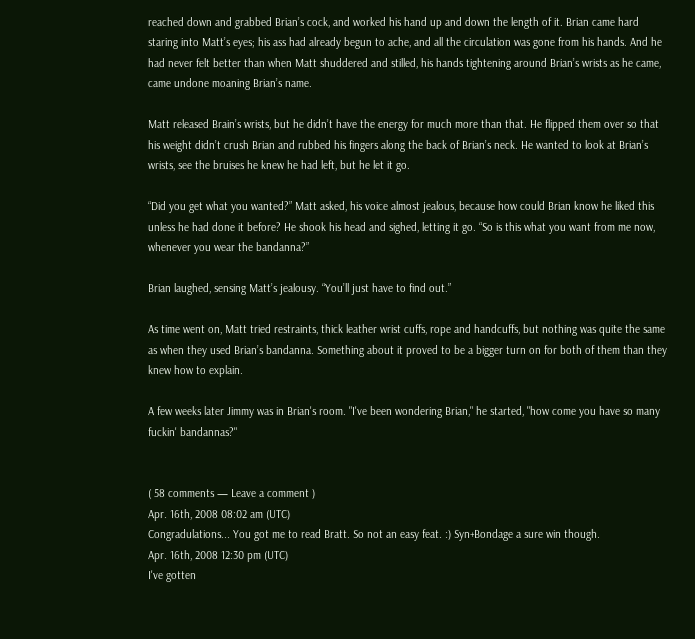reached down and grabbed Brian’s cock, and worked his hand up and down the length of it. Brian came hard staring into Matt’s eyes; his ass had already begun to ache, and all the circulation was gone from his hands. And he had never felt better than when Matt shuddered and stilled, his hands tightening around Brian’s wrists as he came, came undone moaning Brian’s name.

Matt released Brain’s wrists, but he didn’t have the energy for much more than that. He flipped them over so that his weight didn’t crush Brian and rubbed his fingers along the back of Brian’s neck. He wanted to look at Brian’s wrists, see the bruises he knew he had left, but he let it go.

“Did you get what you wanted?” Matt asked, his voice almost jealous, because how could Brian know he liked this unless he had done it before? He shook his head and sighed, letting it go. “So is this what you want from me now, whenever you wear the bandanna?”

Brian laughed, sensing Matt’s jealousy. “You’ll just have to find out.”

As time went on, Matt tried restraints, thick leather wrist cuffs, rope and handcuffs, but nothing was quite the same as when they used Brian’s bandanna. Something about it proved to be a bigger turn on for both of them than they knew how to explain.

A few weeks later Jimmy was in Brian's room. "I've been wondering Brian," he started, "how come you have so many fuckin' bandannas?"


( 58 comments — Leave a comment )
Apr. 16th, 2008 08:02 am (UTC)
Congradulations... You got me to read Bratt. So not an easy feat. :) Syn+Bondage a sure win though.
Apr. 16th, 2008 12:30 pm (UTC)
I've gotten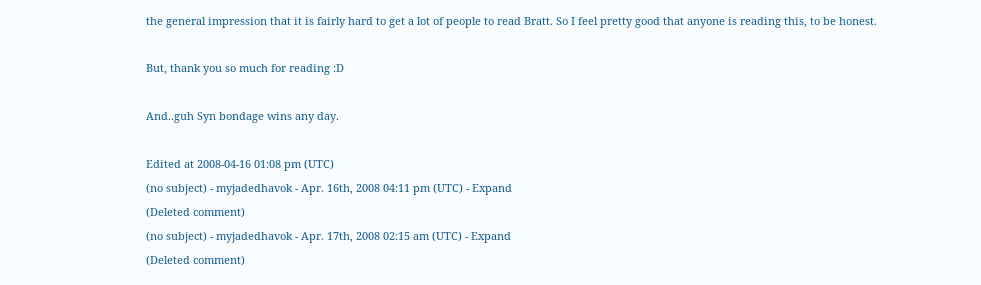the general impression that it is fairly hard to get a lot of people to read Bratt. So I feel pretty good that anyone is reading this, to be honest.

But, thank you so much for reading :D

And..guh Syn bondage wins any day.

Edited at 2008-04-16 01:08 pm (UTC)
(no subject) - myjadedhavok - Apr. 16th, 2008 04:11 pm (UTC) - Expand
(Deleted comment)
(no subject) - myjadedhavok - Apr. 17th, 2008 02:15 am (UTC) - Expand
(Deleted comment)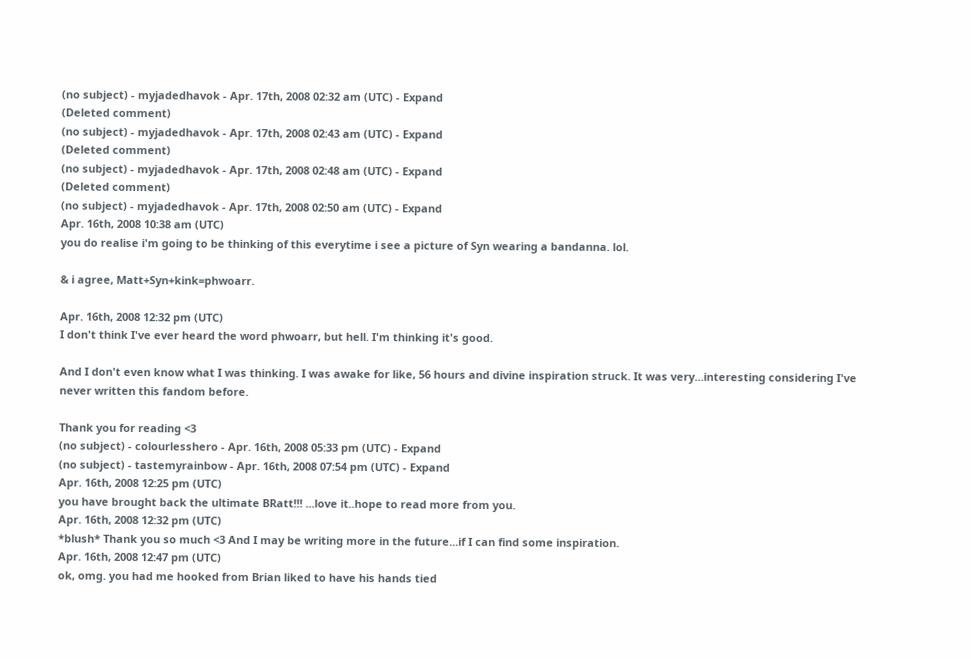(no subject) - myjadedhavok - Apr. 17th, 2008 02:32 am (UTC) - Expand
(Deleted comment)
(no subject) - myjadedhavok - Apr. 17th, 2008 02:43 am (UTC) - Expand
(Deleted comment)
(no subject) - myjadedhavok - Apr. 17th, 2008 02:48 am (UTC) - Expand
(Deleted comment)
(no subject) - myjadedhavok - Apr. 17th, 2008 02:50 am (UTC) - Expand
Apr. 16th, 2008 10:38 am (UTC)
you do realise i'm going to be thinking of this everytime i see a picture of Syn wearing a bandanna. lol.

& i agree, Matt+Syn+kink=phwoarr.

Apr. 16th, 2008 12:32 pm (UTC)
I don't think I've ever heard the word phwoarr, but hell. I'm thinking it's good.

And I don't even know what I was thinking. I was awake for like, 56 hours and divine inspiration struck. It was very...interesting considering I've never written this fandom before.

Thank you for reading <3
(no subject) - colourlesshero - Apr. 16th, 2008 05:33 pm (UTC) - Expand
(no subject) - tastemyrainbow - Apr. 16th, 2008 07:54 pm (UTC) - Expand
Apr. 16th, 2008 12:25 pm (UTC)
you have brought back the ultimate BRatt!!! ...love it..hope to read more from you.
Apr. 16th, 2008 12:32 pm (UTC)
*blush* Thank you so much <3 And I may be writing more in the future...if I can find some inspiration.
Apr. 16th, 2008 12:47 pm (UTC)
ok, omg. you had me hooked from Brian liked to have his hands tied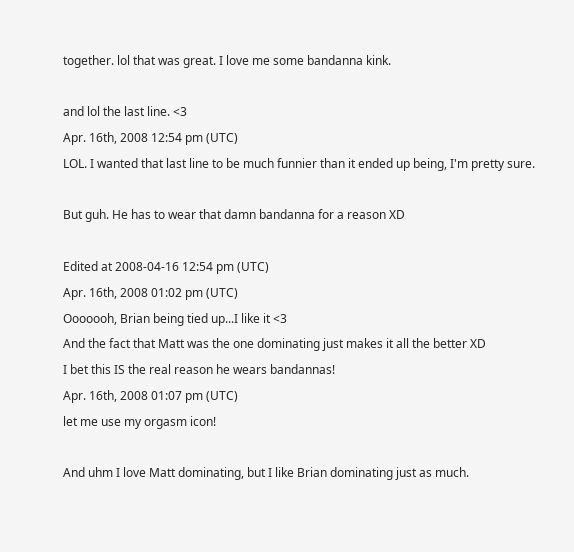together. lol that was great. I love me some bandanna kink.

and lol the last line. <3
Apr. 16th, 2008 12:54 pm (UTC)
LOL. I wanted that last line to be much funnier than it ended up being, I'm pretty sure.

But guh. He has to wear that damn bandanna for a reason XD

Edited at 2008-04-16 12:54 pm (UTC)
Apr. 16th, 2008 01:02 pm (UTC)
Ooooooh, Brian being tied up...I like it <3
And the fact that Matt was the one dominating just makes it all the better XD
I bet this IS the real reason he wears bandannas!
Apr. 16th, 2008 01:07 pm (UTC)
let me use my orgasm icon!

And uhm I love Matt dominating, but I like Brian dominating just as much.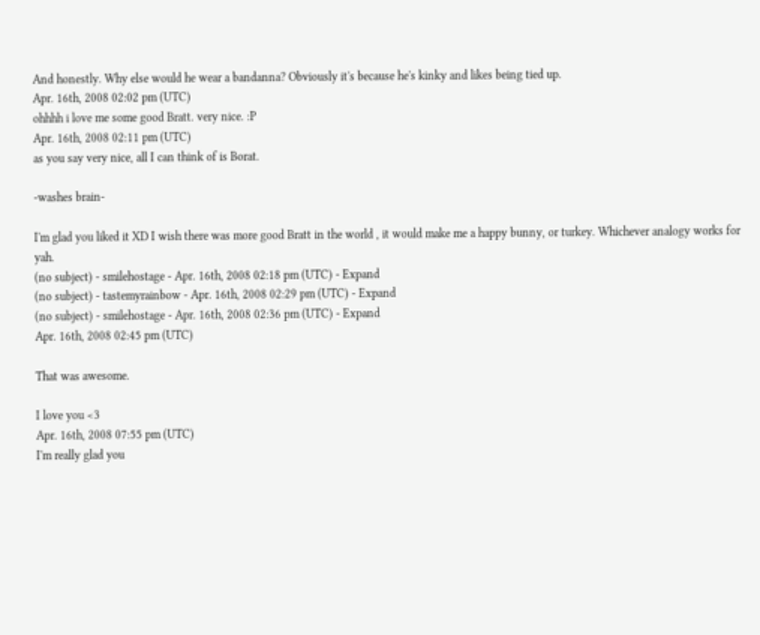And honestly. Why else would he wear a bandanna? Obviously it's because he's kinky and likes being tied up.
Apr. 16th, 2008 02:02 pm (UTC)
ohhhh i love me some good Bratt. very nice. :P
Apr. 16th, 2008 02:11 pm (UTC)
as you say very nice, all I can think of is Borat.

-washes brain-

I'm glad you liked it XD I wish there was more good Bratt in the world , it would make me a happy bunny, or turkey. Whichever analogy works for yah.
(no subject) - smilehostage - Apr. 16th, 2008 02:18 pm (UTC) - Expand
(no subject) - tastemyrainbow - Apr. 16th, 2008 02:29 pm (UTC) - Expand
(no subject) - smilehostage - Apr. 16th, 2008 02:36 pm (UTC) - Expand
Apr. 16th, 2008 02:45 pm (UTC)

That was awesome.

I love you <3
Apr. 16th, 2008 07:55 pm (UTC)
I'm really glad you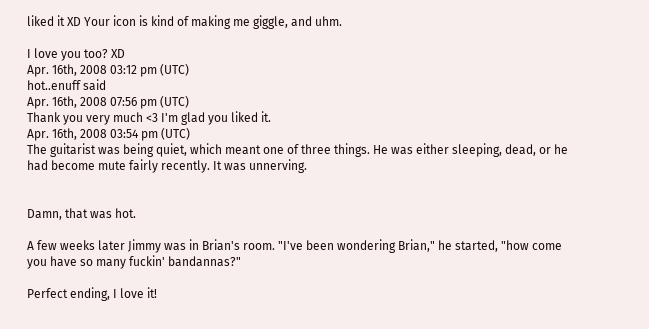liked it XD Your icon is kind of making me giggle, and uhm.

I love you too? XD
Apr. 16th, 2008 03:12 pm (UTC)
hot..enuff said
Apr. 16th, 2008 07:56 pm (UTC)
Thank you very much <3 I'm glad you liked it.
Apr. 16th, 2008 03:54 pm (UTC)
The guitarist was being quiet, which meant one of three things. He was either sleeping, dead, or he had become mute fairly recently. It was unnerving.


Damn, that was hot.

A few weeks later Jimmy was in Brian's room. "I've been wondering Brian," he started, "how come you have so many fuckin' bandannas?"

Perfect ending, I love it!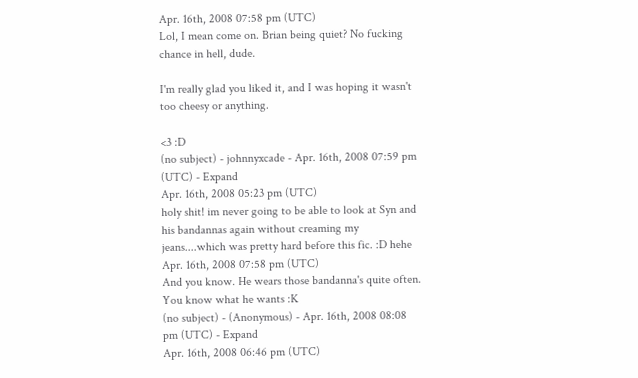Apr. 16th, 2008 07:58 pm (UTC)
Lol, I mean come on. Brian being quiet? No fucking chance in hell, dude.

I'm really glad you liked it, and I was hoping it wasn't too cheesy or anything.

<3 :D
(no subject) - johnnyxcade - Apr. 16th, 2008 07:59 pm (UTC) - Expand
Apr. 16th, 2008 05:23 pm (UTC)
holy shit! im never going to be able to look at Syn and his bandannas again without creaming my jeans....which was pretty hard before this fic. :D hehe
Apr. 16th, 2008 07:58 pm (UTC)
And you know. He wears those bandanna's quite often. You know what he wants :K
(no subject) - (Anonymous) - Apr. 16th, 2008 08:08 pm (UTC) - Expand
Apr. 16th, 2008 06:46 pm (UTC)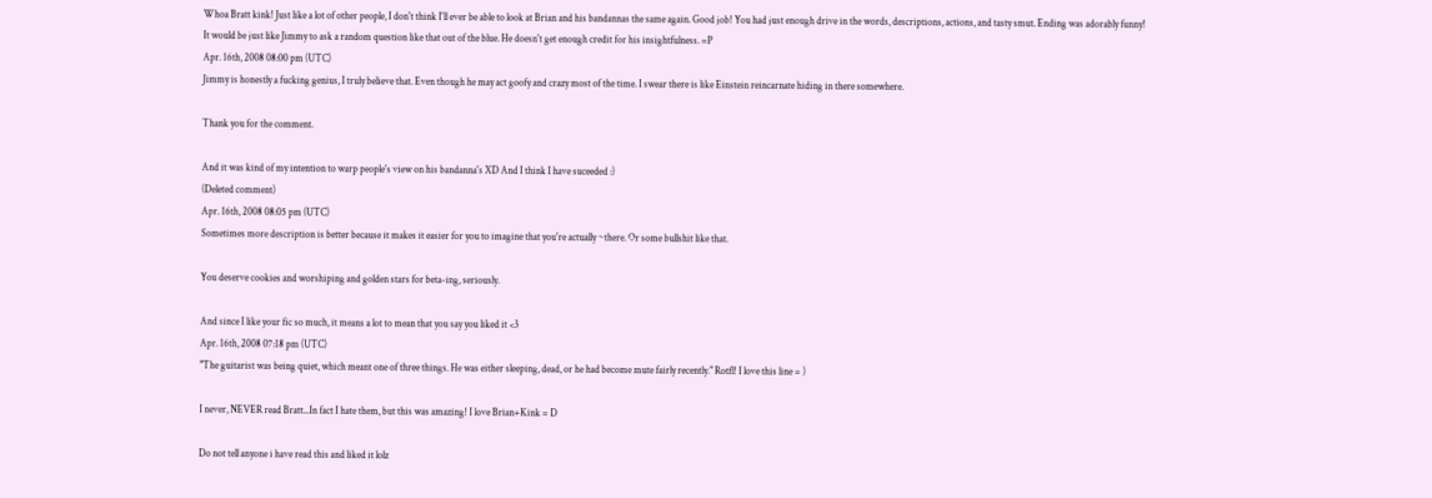Whoa Bratt kink! Just like a lot of other people, I don't think I'll ever be able to look at Brian and his bandannas the same again. Good job! You had just enough drive in the words, descriptions, actions, and tasty smut. Ending was adorably funny! It would be just like Jimmy to ask a random question like that out of the blue. He doesn't get enough credit for his insightfulness. =P
Apr. 16th, 2008 08:00 pm (UTC)
Jimmy is honestly a fucking genius, I truly believe that. Even though he may act goofy and crazy most of the time. I swear there is like Einstein reincarnate hiding in there somewhere.

Thank you for the comment.

And it was kind of my intention to warp people's view on his bandanna's XD And I think I have suceeded :)
(Deleted comment)
Apr. 16th, 2008 08:05 pm (UTC)
Sometimes more description is better because it makes it easier for you to imagine that you're actually ~there. Or some bullshit like that.

You deserve cookies and worshiping and golden stars for beta-ing, seriously.

And since I like your fic so much, it means a lot to mean that you say you liked it <3
Apr. 16th, 2008 07:18 pm (UTC)
"The guitarist was being quiet, which meant one of three things. He was either sleeping, dead, or he had become mute fairly recently." Rotfl! I love this line = )

I never, NEVER read Bratt...In fact I hate them, but this was amazing! I love Brian+Kink = D

Do not tell anyone i have read this and liked it lolz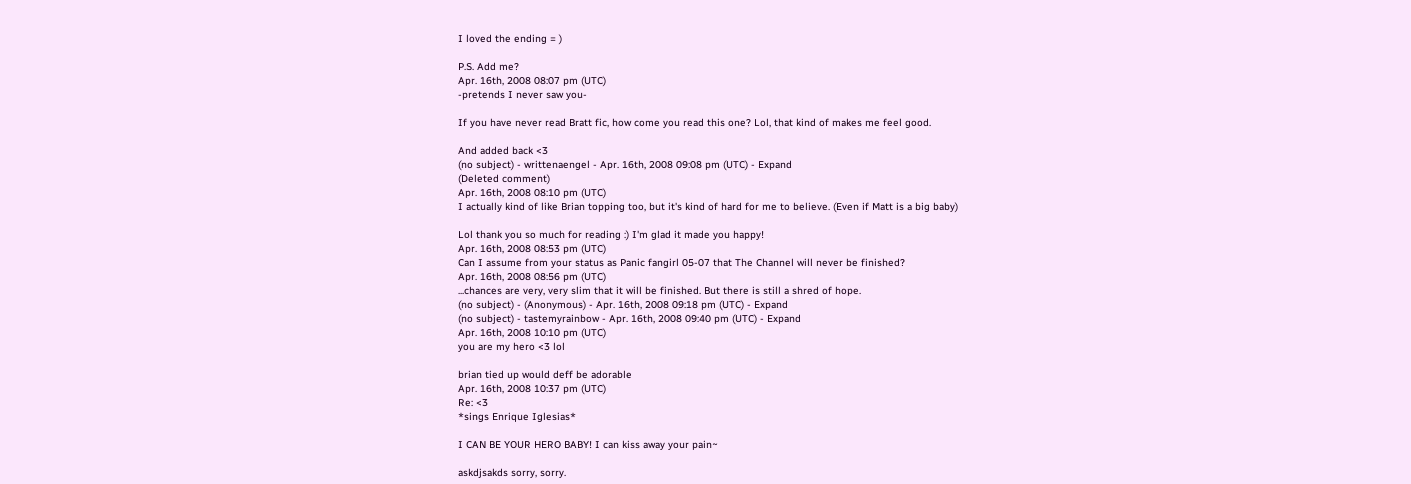I loved the ending = )

P.S. Add me?
Apr. 16th, 2008 08:07 pm (UTC)
-pretends I never saw you-

If you have never read Bratt fic, how come you read this one? Lol, that kind of makes me feel good.

And added back <3
(no subject) - writtenaengel - Apr. 16th, 2008 09:08 pm (UTC) - Expand
(Deleted comment)
Apr. 16th, 2008 08:10 pm (UTC)
I actually kind of like Brian topping too, but it's kind of hard for me to believe. (Even if Matt is a big baby)

Lol thank you so much for reading :) I'm glad it made you happy!
Apr. 16th, 2008 08:53 pm (UTC)
Can I assume from your status as Panic fangirl 05-07 that The Channel will never be finished?
Apr. 16th, 2008 08:56 pm (UTC)
...chances are very, very slim that it will be finished. But there is still a shred of hope.
(no subject) - (Anonymous) - Apr. 16th, 2008 09:18 pm (UTC) - Expand
(no subject) - tastemyrainbow - Apr. 16th, 2008 09:40 pm (UTC) - Expand
Apr. 16th, 2008 10:10 pm (UTC)
you are my hero <3 lol

brian tied up would deff be adorable
Apr. 16th, 2008 10:37 pm (UTC)
Re: <3
*sings Enrique Iglesias*

I CAN BE YOUR HERO BABY! I can kiss away your pain~

askdjsakds sorry, sorry.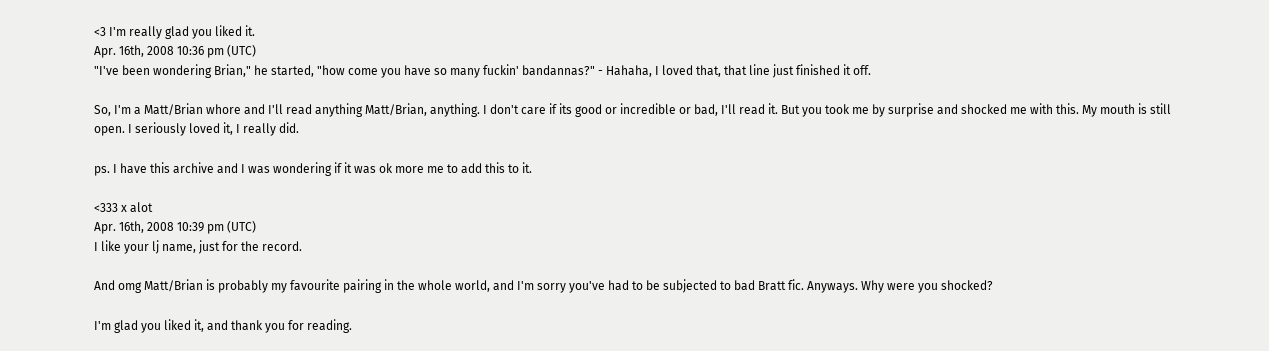<3 I'm really glad you liked it.
Apr. 16th, 2008 10:36 pm (UTC)
"I've been wondering Brian," he started, "how come you have so many fuckin' bandannas?" - Hahaha, I loved that, that line just finished it off.

So, I'm a Matt/Brian whore and I'll read anything Matt/Brian, anything. I don't care if its good or incredible or bad, I'll read it. But you took me by surprise and shocked me with this. My mouth is still open. I seriously loved it, I really did.

ps. I have this archive and I was wondering if it was ok more me to add this to it.

<333 x alot
Apr. 16th, 2008 10:39 pm (UTC)
I like your lj name, just for the record.

And omg Matt/Brian is probably my favourite pairing in the whole world, and I'm sorry you've had to be subjected to bad Bratt fic. Anyways. Why were you shocked?

I'm glad you liked it, and thank you for reading.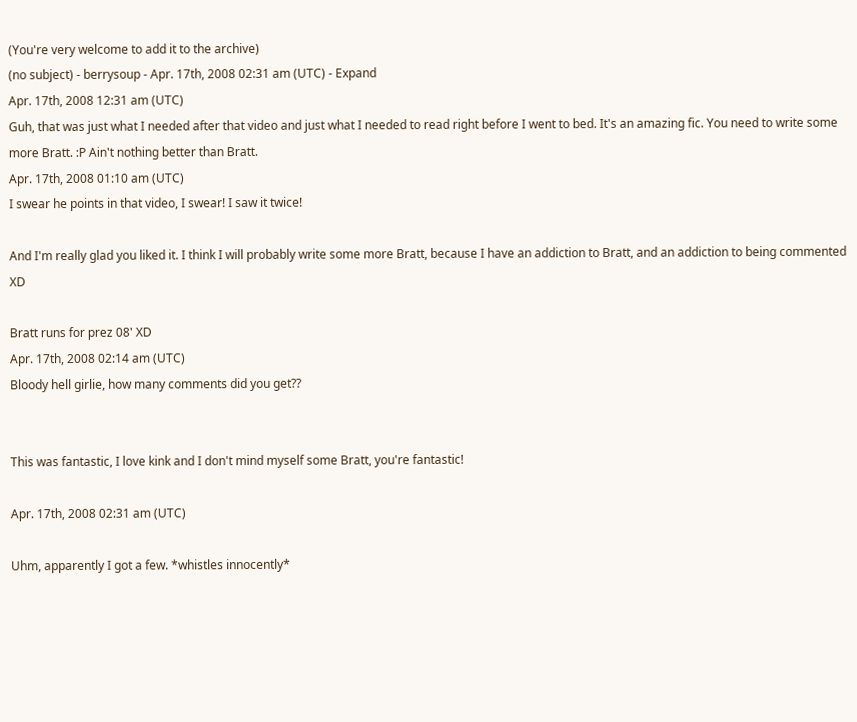(You're very welcome to add it to the archive)
(no subject) - berrysoup - Apr. 17th, 2008 02:31 am (UTC) - Expand
Apr. 17th, 2008 12:31 am (UTC)
Guh, that was just what I needed after that video and just what I needed to read right before I went to bed. It's an amazing fic. You need to write some more Bratt. :P Ain't nothing better than Bratt.
Apr. 17th, 2008 01:10 am (UTC)
I swear he points in that video, I swear! I saw it twice!

And I'm really glad you liked it. I think I will probably write some more Bratt, because I have an addiction to Bratt, and an addiction to being commented XD

Bratt runs for prez 08' XD
Apr. 17th, 2008 02:14 am (UTC)
Bloody hell girlie, how many comments did you get??


This was fantastic, I love kink and I don't mind myself some Bratt, you're fantastic!

Apr. 17th, 2008 02:31 am (UTC)

Uhm, apparently I got a few. *whistles innocently*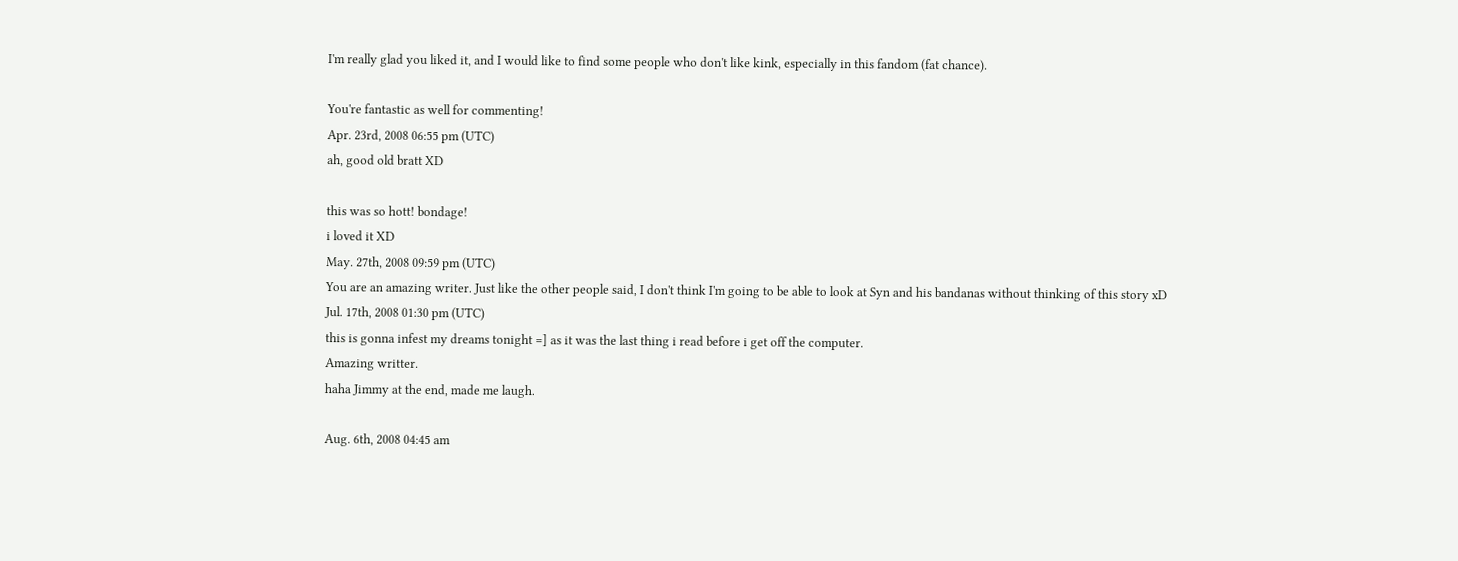I'm really glad you liked it, and I would like to find some people who don't like kink, especially in this fandom (fat chance).

You're fantastic as well for commenting!
Apr. 23rd, 2008 06:55 pm (UTC)
ah, good old bratt XD

this was so hott! bondage!
i loved it XD
May. 27th, 2008 09:59 pm (UTC)
You are an amazing writer. Just like the other people said, I don't think I'm going to be able to look at Syn and his bandanas without thinking of this story xD
Jul. 17th, 2008 01:30 pm (UTC)
this is gonna infest my dreams tonight =] as it was the last thing i read before i get off the computer.
Amazing writter.
haha Jimmy at the end, made me laugh.

Aug. 6th, 2008 04:45 am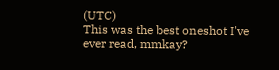(UTC)
This was the best oneshot I've ever read, mmkay?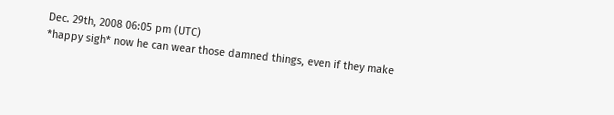Dec. 29th, 2008 06:05 pm (UTC)
*happy sigh* now he can wear those damned things, even if they make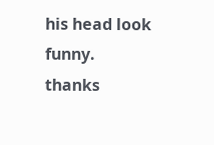his head look funny.
thanks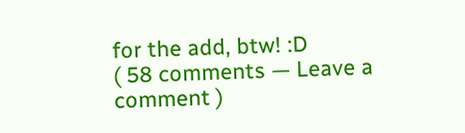for the add, btw! :D
( 58 comments — Leave a comment )